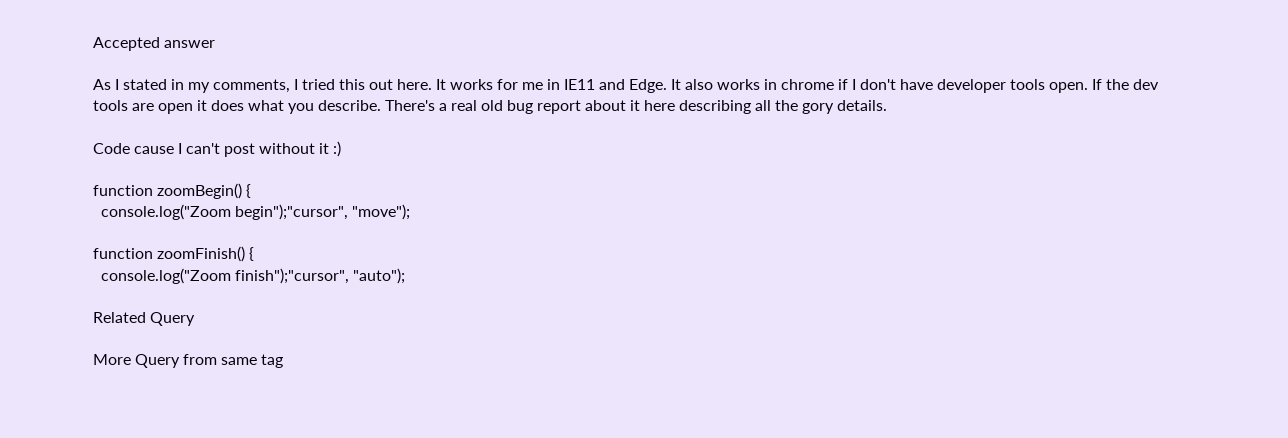Accepted answer

As I stated in my comments, I tried this out here. It works for me in IE11 and Edge. It also works in chrome if I don't have developer tools open. If the dev tools are open it does what you describe. There's a real old bug report about it here describing all the gory details.

Code cause I can't post without it :)

function zoomBegin() {
  console.log("Zoom begin");"cursor", "move");

function zoomFinish() {
  console.log("Zoom finish");"cursor", "auto");

Related Query

More Query from same tag